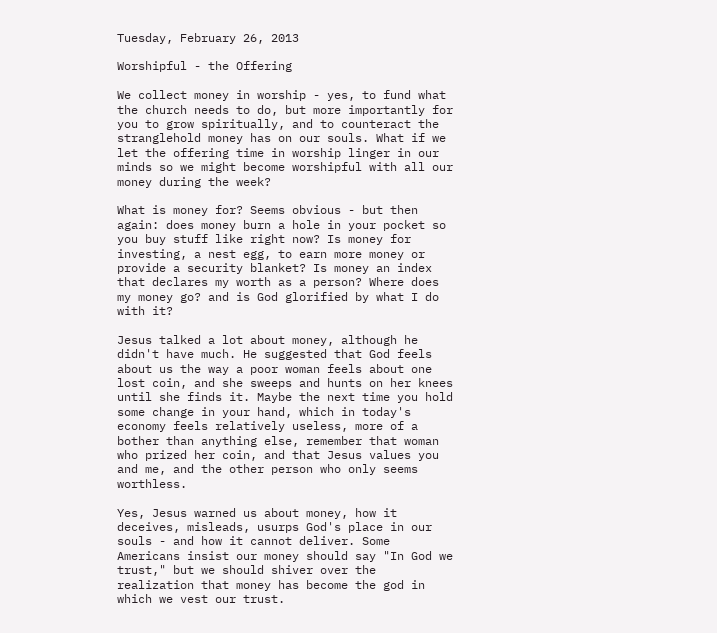Tuesday, February 26, 2013

Worshipful - the Offering

We collect money in worship - yes, to fund what the church needs to do, but more importantly for you to grow spiritually, and to counteract the stranglehold money has on our souls. What if we let the offering time in worship linger in our minds so we might become worshipful with all our money during the week?

What is money for? Seems obvious - but then again: does money burn a hole in your pocket so you buy stuff like right now? Is money for investing, a nest egg, to earn more money or provide a security blanket? Is money an index that declares my worth as a person? Where does my money go? and is God glorified by what I do with it?

Jesus talked a lot about money, although he didn't have much. He suggested that God feels about us the way a poor woman feels about one lost coin, and she sweeps and hunts on her knees until she finds it. Maybe the next time you hold some change in your hand, which in today's economy feels relatively useless, more of a bother than anything else, remember that woman who prized her coin, and that Jesus values you and me, and the other person who only seems worthless.

Yes, Jesus warned us about money, how it deceives, misleads, usurps God's place in our souls - and how it cannot deliver. Some Americans insist our money should say "In God we trust," but we should shiver over the realization that money has become the god in which we vest our trust.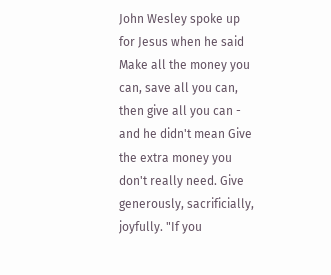John Wesley spoke up for Jesus when he said Make all the money you can, save all you can, then give all you can - and he didn't mean Give the extra money you don't really need. Give generously, sacrificially, joyfully. "If you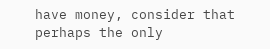have money, consider that perhaps the only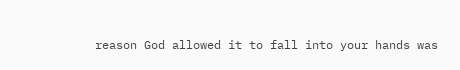reason God allowed it to fall into your hands was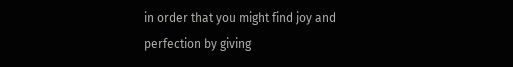in order that you might find joy and perfection by giving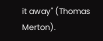it away" (Thomas Merton).